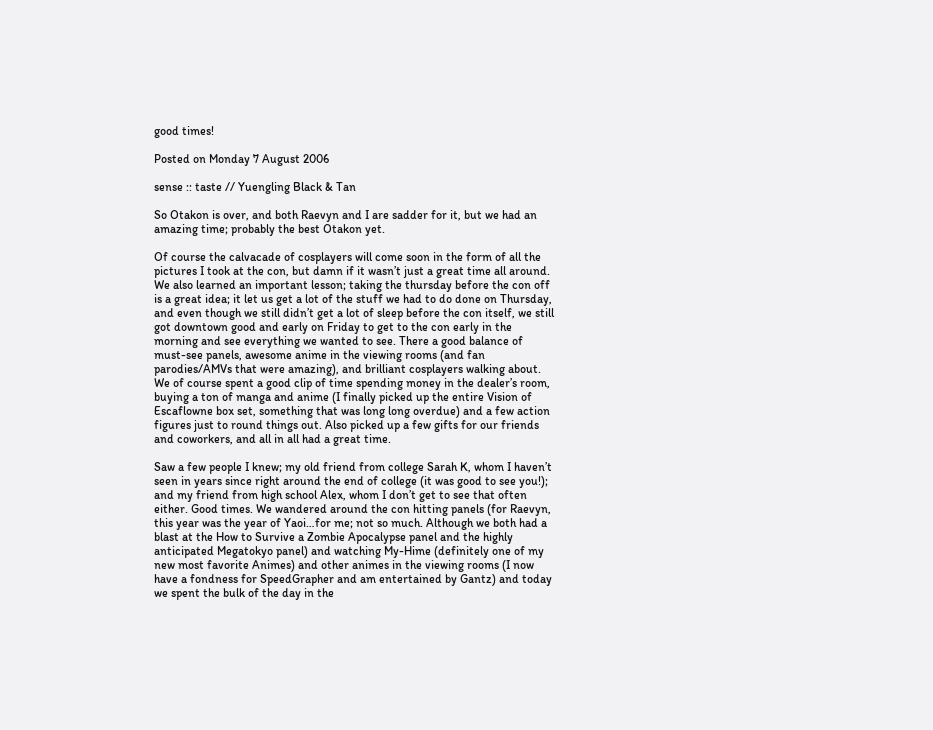good times!

Posted on Monday 7 August 2006

sense :: taste // Yuengling Black & Tan

So Otakon is over, and both Raevyn and I are sadder for it, but we had an amazing time; probably the best Otakon yet.

Of course the calvacade of cosplayers will come soon in the form of all the pictures I took at the con, but damn if it wasn’t just a great time all around. We also learned an important lesson; taking the thursday before the con off is a great idea; it let us get a lot of the stuff we had to do done on Thursday, and even though we still didn’t get a lot of sleep before the con itself, we still got downtown good and early on Friday to get to the con early in the morning and see everything we wanted to see. There a good balance of must-see panels, awesome anime in the viewing rooms (and fan parodies/AMVs that were amazing), and brilliant cosplayers walking about. We of course spent a good clip of time spending money in the dealer’s room, buying a ton of manga and anime (I finally picked up the entire Vision of Escaflowne box set, something that was long long overdue) and a few action figures just to round things out. Also picked up a few gifts for our friends and coworkers, and all in all had a great time.

Saw a few people I knew; my old friend from college Sarah K, whom I haven’t seen in years since right around the end of college (it was good to see you!); and my friend from high school Alex, whom I don’t get to see that often either. Good times. We wandered around the con hitting panels (for Raevyn, this year was the year of Yaoi…for me; not so much. Although we both had a blast at the How to Survive a Zombie Apocalypse panel and the highly anticipated Megatokyo panel) and watching My-Hime (definitely one of my new most favorite Animes) and other animes in the viewing rooms (I now have a fondness for SpeedGrapher and am entertained by Gantz) and today we spent the bulk of the day in the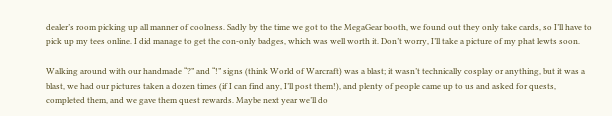dealer’s room picking up all manner of coolness. Sadly by the time we got to the MegaGear booth, we found out they only take cards, so I’ll have to pick up my tees online. I did manage to get the con-only badges, which was well worth it. Don’t worry, I’ll take a picture of my phat lewts soon.

Walking around with our handmade “?” and “!” signs (think World of Warcraft) was a blast; it wasn’t technically cosplay or anything, but it was a blast, we had our pictures taken a dozen times (if I can find any, I’ll post them!), and plenty of people came up to us and asked for quests, completed them, and we gave them quest rewards. Maybe next year we’ll do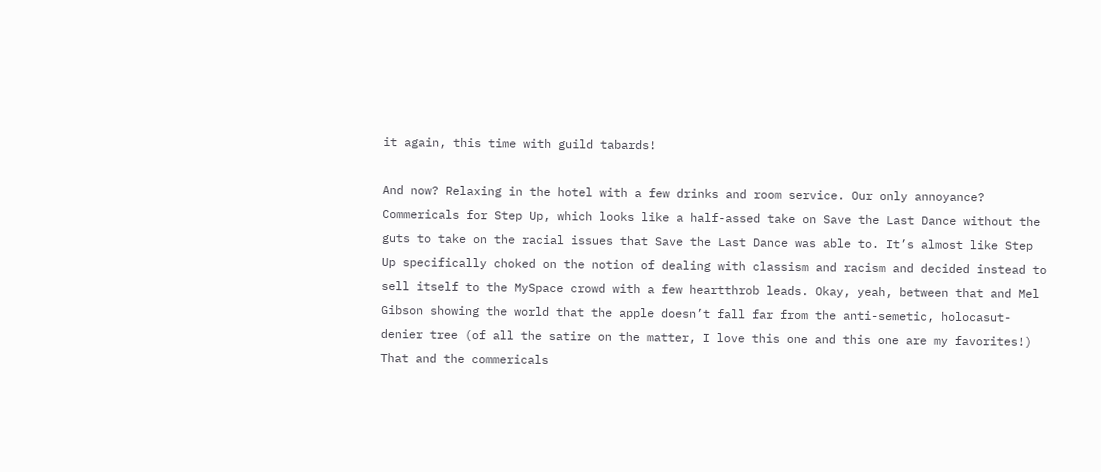it again, this time with guild tabards!

And now? Relaxing in the hotel with a few drinks and room service. Our only annoyance? Commericals for Step Up, which looks like a half-assed take on Save the Last Dance without the guts to take on the racial issues that Save the Last Dance was able to. It’s almost like Step Up specifically choked on the notion of dealing with classism and racism and decided instead to sell itself to the MySpace crowd with a few heartthrob leads. Okay, yeah, between that and Mel Gibson showing the world that the apple doesn’t fall far from the anti-semetic, holocasut-denier tree (of all the satire on the matter, I love this one and this one are my favorites!) That and the commericals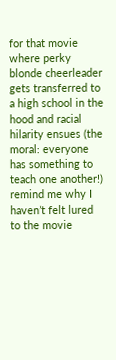for that movie where perky blonde cheerleader gets transferred to a high school in the hood and racial hilarity ensues (the moral: everyone has something to teach one another!) remind me why I haven’t felt lured to the movie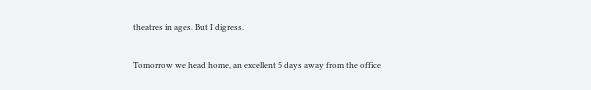theatres in ages. But I digress.

Tomorrow we head home, an excellent 5 days away from the office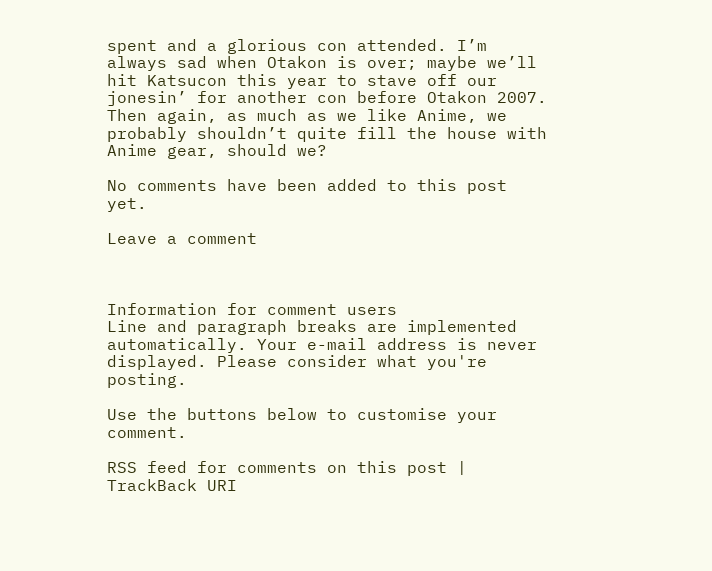spent and a glorious con attended. I’m always sad when Otakon is over; maybe we’ll hit Katsucon this year to stave off our jonesin’ for another con before Otakon 2007. Then again, as much as we like Anime, we probably shouldn’t quite fill the house with Anime gear, should we?

No comments have been added to this post yet.

Leave a comment



Information for comment users
Line and paragraph breaks are implemented automatically. Your e-mail address is never displayed. Please consider what you're posting.

Use the buttons below to customise your comment.

RSS feed for comments on this post | TrackBack URI